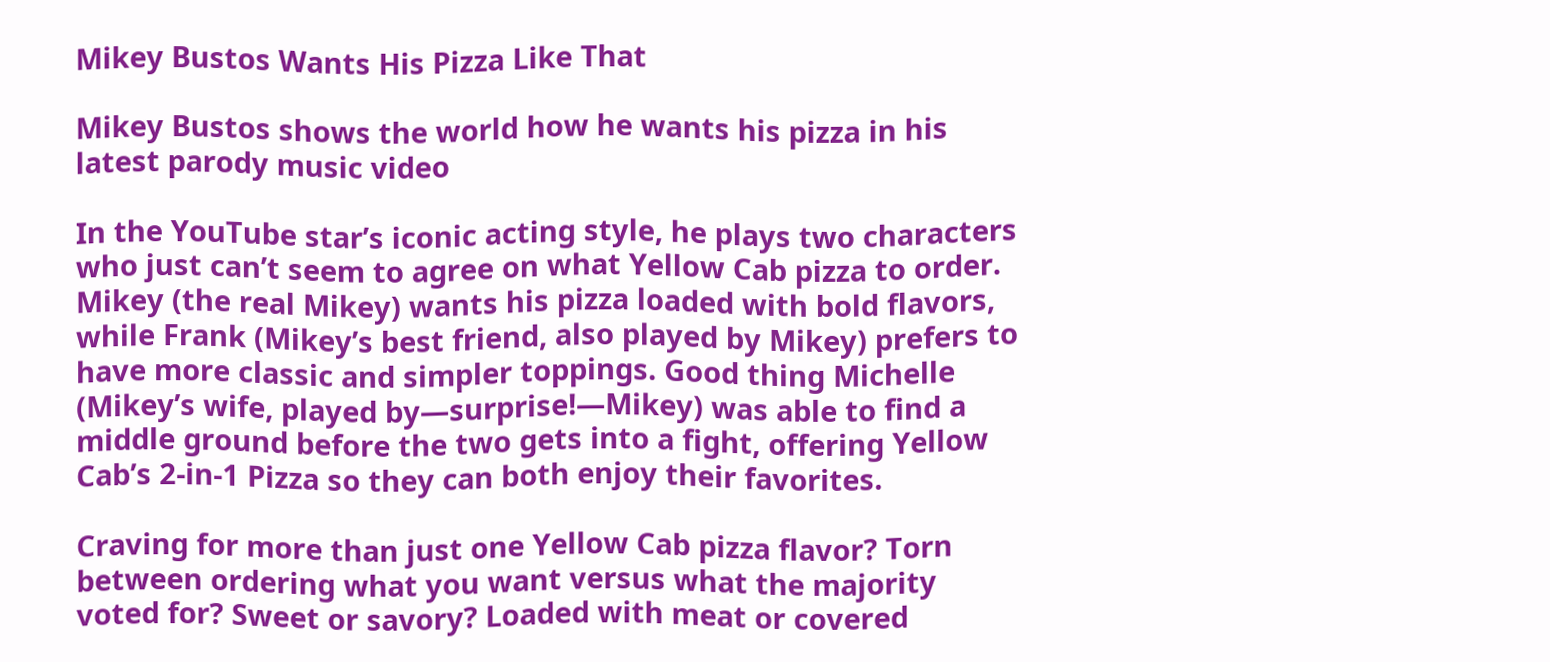Mikey Bustos Wants His Pizza Like That

Mikey Bustos shows the world how he wants his pizza in his latest parody music video

In the YouTube star’s iconic acting style, he plays two characters who just can’t seem to agree on what Yellow Cab pizza to order. Mikey (the real Mikey) wants his pizza loaded with bold flavors, while Frank (Mikey’s best friend, also played by Mikey) prefers to have more classic and simpler toppings. Good thing Michelle (Mikey’s wife, played by—surprise!—Mikey) was able to find a middle ground before the two gets into a fight, offering Yellow Cab’s 2-in-1 Pizza so they can both enjoy their favorites.

Craving for more than just one Yellow Cab pizza flavor? Torn between ordering what you want versus what the majority voted for? Sweet or savory? Loaded with meat or covered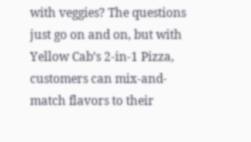with veggies? The questions just go on and on, but with Yellow Cab’s 2-in-1 Pizza, customers can mix-and-match flavors to their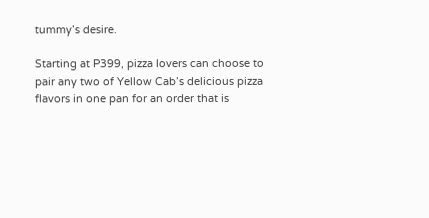tummy’s desire.

Starting at P399, pizza lovers can choose to pair any two of Yellow Cab’s delicious pizza flavors in one pan for an order that is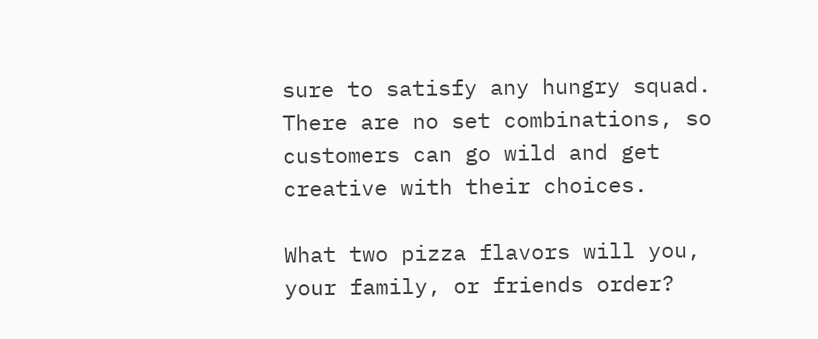sure to satisfy any hungry squad. There are no set combinations, so customers can go wild and get creative with their choices.

What two pizza flavors will you, your family, or friends order?